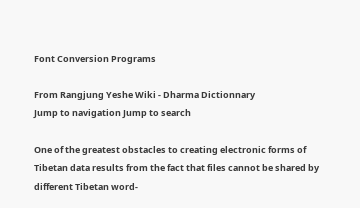Font Conversion Programs

From Rangjung Yeshe Wiki - Dharma Dictionnary
Jump to navigation Jump to search

One of the greatest obstacles to creating electronic forms of Tibetan data results from the fact that files cannot be shared by different Tibetan word-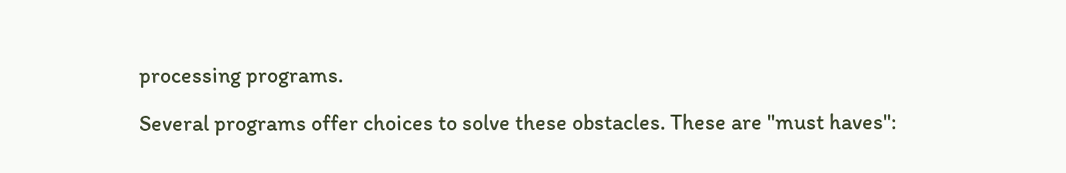processing programs.

Several programs offer choices to solve these obstacles. These are "must haves":